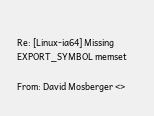Re: [Linux-ia64] Missing EXPORT_SYMBOL memset

From: David Mosberger <>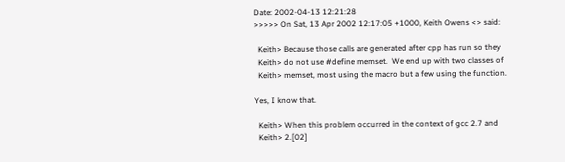Date: 2002-04-13 12:21:28
>>>>> On Sat, 13 Apr 2002 12:17:05 +1000, Keith Owens <> said:

  Keith> Because those calls are generated after cpp has run so they
  Keith> do not use #define memset.  We end up with two classes of
  Keith> memset, most using the macro but a few using the function.

Yes, I know that.

  Keith> When this problem occurred in the context of gcc 2.7 and
  Keith> 2.[02]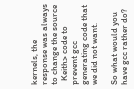kernels, the response was always to change the source
  Keith> code to prevent gcc generating code that we did not want.

So what would you have gcc rather do?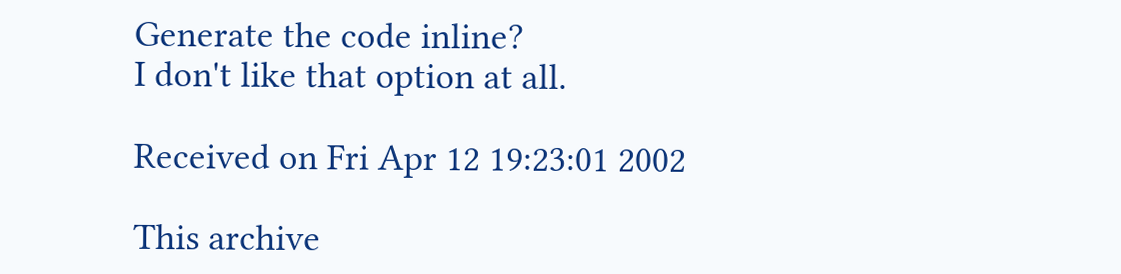Generate the code inline?
I don't like that option at all.

Received on Fri Apr 12 19:23:01 2002

This archive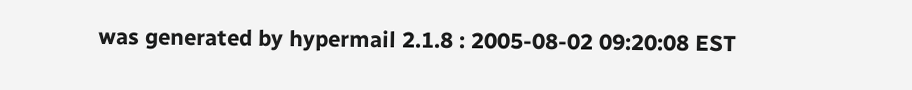was generated by hypermail 2.1.8 : 2005-08-02 09:20:08 EST